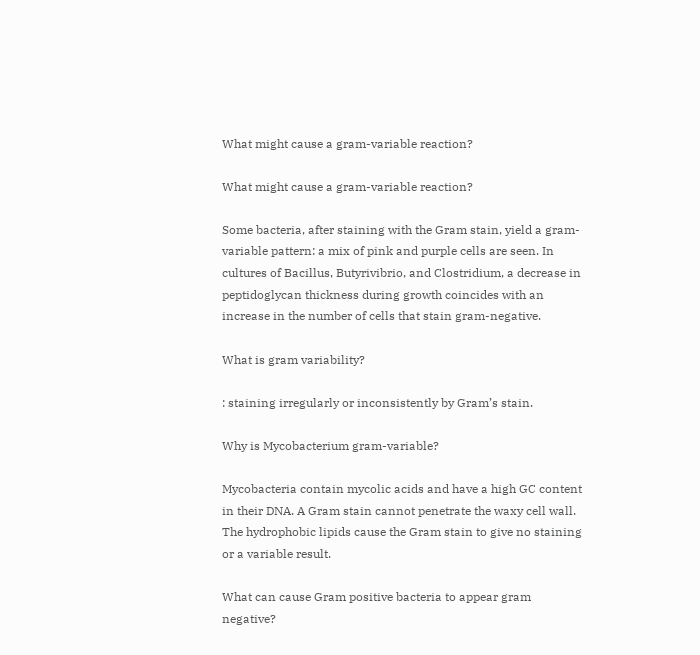What might cause a gram-variable reaction?

What might cause a gram-variable reaction?

Some bacteria, after staining with the Gram stain, yield a gram-variable pattern: a mix of pink and purple cells are seen. In cultures of Bacillus, Butyrivibrio, and Clostridium, a decrease in peptidoglycan thickness during growth coincides with an increase in the number of cells that stain gram-negative.

What is gram variability?

: staining irregularly or inconsistently by Gram’s stain.

Why is Mycobacterium gram-variable?

Mycobacteria contain mycolic acids and have a high GC content in their DNA. A Gram stain cannot penetrate the waxy cell wall. The hydrophobic lipids cause the Gram stain to give no staining or a variable result.

What can cause Gram positive bacteria to appear gram negative?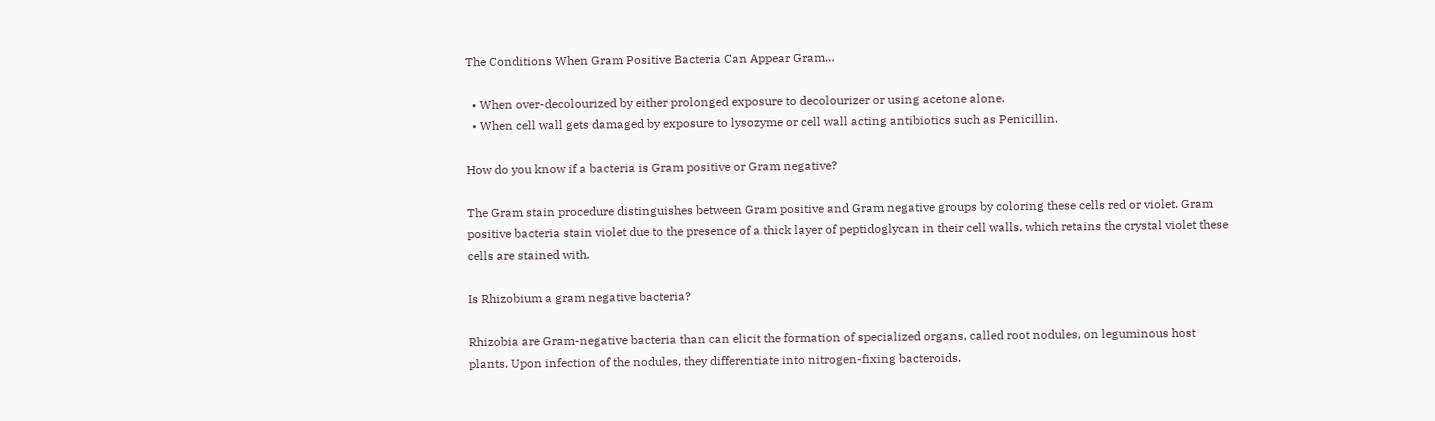The Conditions When Gram Positive Bacteria Can Appear Gram…

  • When over-decolourized by either prolonged exposure to decolourizer or using acetone alone.
  • When cell wall gets damaged by exposure to lysozyme or cell wall acting antibiotics such as Penicillin.

How do you know if a bacteria is Gram positive or Gram negative?

The Gram stain procedure distinguishes between Gram positive and Gram negative groups by coloring these cells red or violet. Gram positive bacteria stain violet due to the presence of a thick layer of peptidoglycan in their cell walls, which retains the crystal violet these cells are stained with.

Is Rhizobium a gram negative bacteria?

Rhizobia are Gram-negative bacteria than can elicit the formation of specialized organs, called root nodules, on leguminous host plants. Upon infection of the nodules, they differentiate into nitrogen-fixing bacteroids.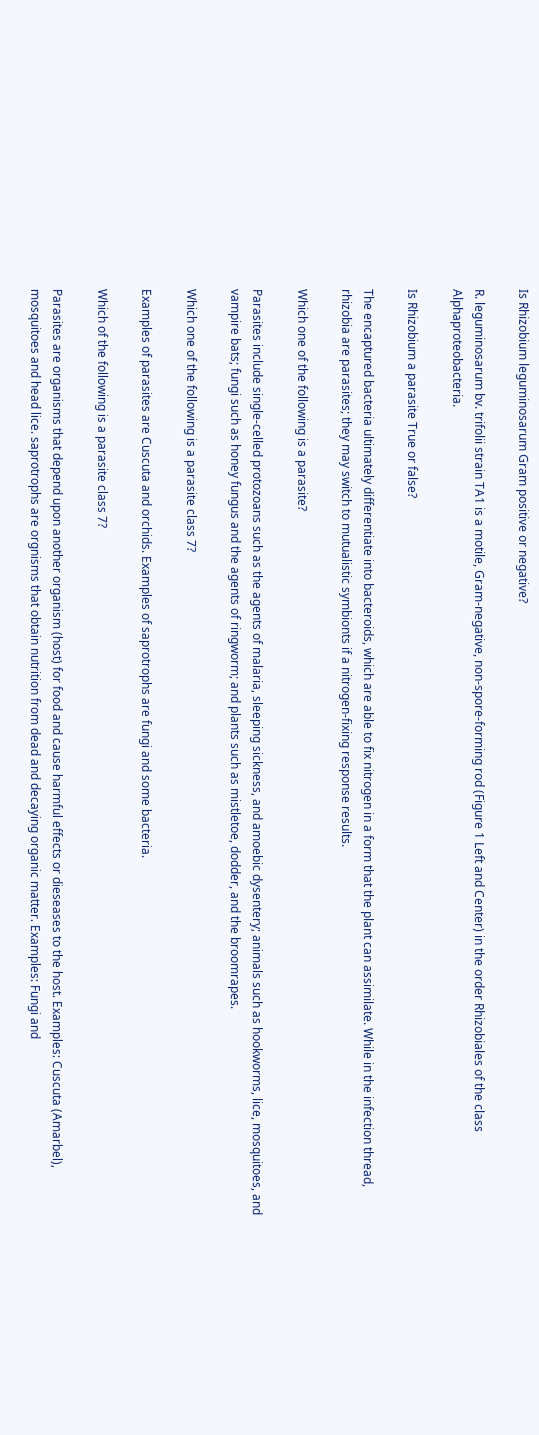Is Rhizobium leguminosarum Gram positive or negative?

R. leguminosarum bv. trifolii strain TA1 is a motile, Gram-negative, non-spore-forming rod (Figure 1 Left and Center) in the order Rhizobiales of the class Alphaproteobacteria.

Is Rhizobium a parasite True or false?

The encaptured bacteria ultimately differentiate into bacteroids, which are able to fix nitrogen in a form that the plant can assimilate. While in the infection thread, rhizobia are parasites; they may switch to mutualistic symbionts if a nitrogen-fixing response results.

Which one of the following is a parasite?

Parasites include single-celled protozoans such as the agents of malaria, sleeping sickness, and amoebic dysentery; animals such as hookworms, lice, mosquitoes, and vampire bats; fungi such as honey fungus and the agents of ringworm; and plants such as mistletoe, dodder, and the broomrapes.

Which one of the following is a parasite class 7?

Examples of parasites are Cuscuta and orchids. Examples of saprotrophs are fungi and some bacteria.

Which of the following is a parasite class 7?

Parasites are organisms that depend upon another organism (host) for food and cause harmful effects or dieseases to the host. Examples: Cuscuta (Amarbel), mosquitoes and head lice. saprotrophs are orgnisms that obtain nutrition from dead and decaying organic matter. Examples: Fungi and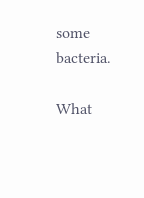some bacteria.

What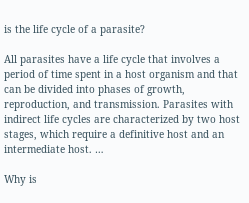is the life cycle of a parasite?

All parasites have a life cycle that involves a period of time spent in a host organism and that can be divided into phases of growth, reproduction, and transmission. Parasites with indirect life cycles are characterized by two host stages, which require a definitive host and an intermediate host. …

Why is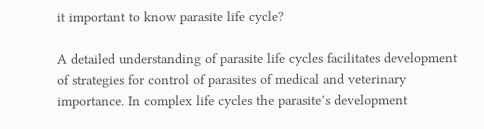it important to know parasite life cycle?

A detailed understanding of parasite life cycles facilitates development of strategies for control of parasites of medical and veterinary importance. In complex life cycles the parasite’s development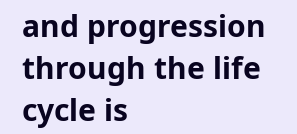and progression through the life cycle is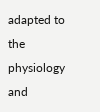adapted to the physiology and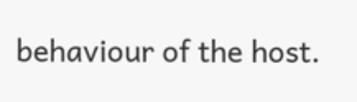behaviour of the host.